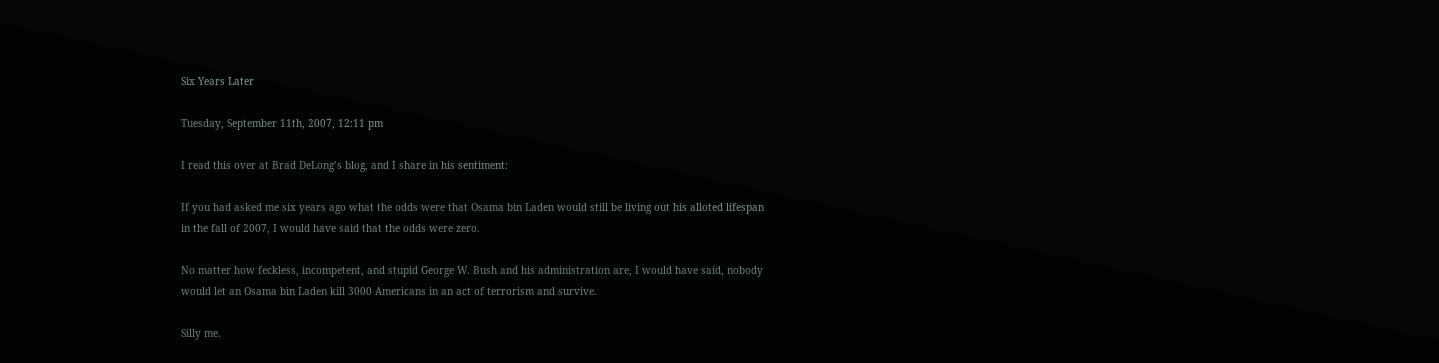Six Years Later

Tuesday, September 11th, 2007, 12:11 pm

I read this over at Brad DeLong’s blog, and I share in his sentiment:

If you had asked me six years ago what the odds were that Osama bin Laden would still be living out his alloted lifespan in the fall of 2007, I would have said that the odds were zero.

No matter how feckless, incompetent, and stupid George W. Bush and his administration are, I would have said, nobody would let an Osama bin Laden kill 3000 Americans in an act of terrorism and survive.

Silly me.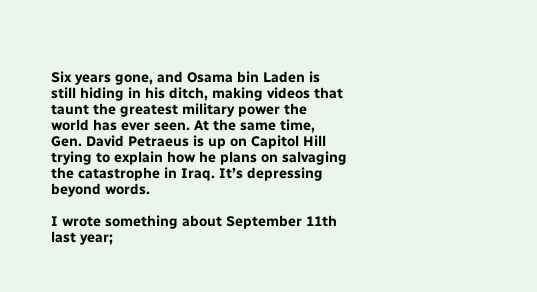Six years gone, and Osama bin Laden is still hiding in his ditch, making videos that taunt the greatest military power the world has ever seen. At the same time, Gen. David Petraeus is up on Capitol Hill trying to explain how he plans on salvaging the catastrophe in Iraq. It’s depressing beyond words.

I wrote something about September 11th last year;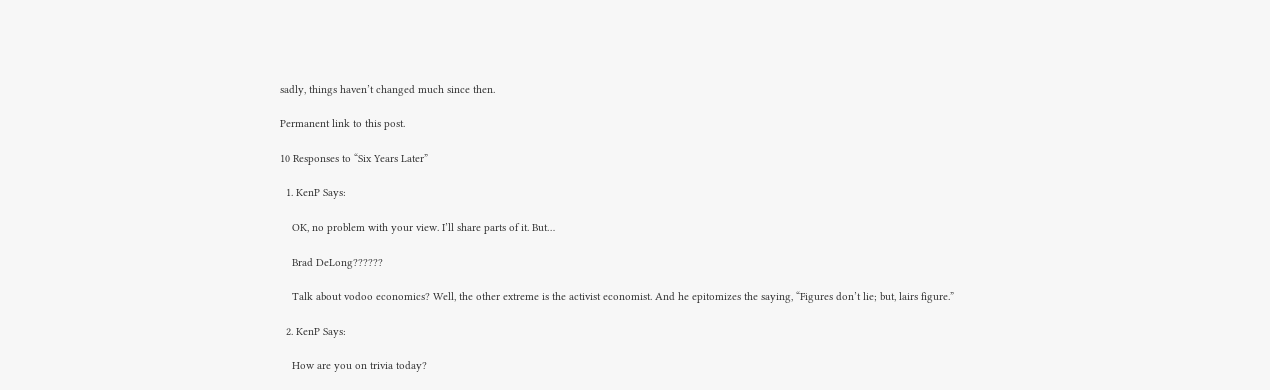sadly, things haven’t changed much since then.

Permanent link to this post.

10 Responses to “Six Years Later”

  1. KenP Says:

    OK, no problem with your view. I’ll share parts of it. But…

    Brad DeLong??????

    Talk about vodoo economics? Well, the other extreme is the activist economist. And he epitomizes the saying, “Figures don’t lie; but, lairs figure.”

  2. KenP Says:

    How are you on trivia today?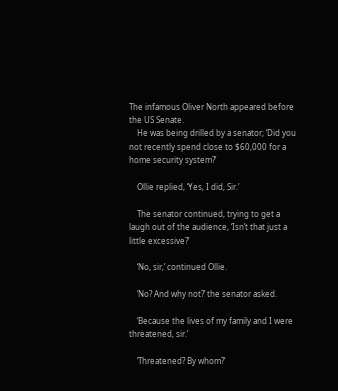The infamous Oliver North appeared before the US Senate.
    He was being drilled by a senator; ‘Did you not recently spend close to $60,000 for a home security system?’

    Ollie replied, ‘Yes, I did, Sir.’

    The senator continued, trying to get a laugh out of the audience, ‘Isn’t that just a little excessive?’

    ‘No, sir,’ continued Ollie.

    ‘No? And why not?’ the senator asked.

    ‘Because the lives of my family and I were threatened, sir.’

    ‘Threatened? By whom?’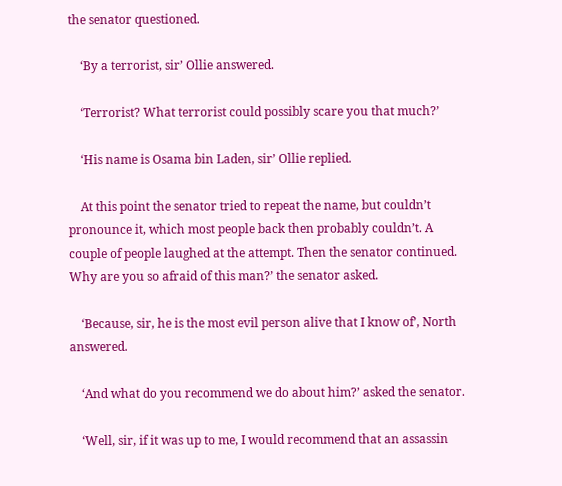the senator questioned.

    ‘By a terrorist, sir’ Ollie answered.

    ‘Terrorist? What terrorist could possibly scare you that much?’

    ‘His name is Osama bin Laden, sir’ Ollie replied.

    At this point the senator tried to repeat the name, but couldn’t pronounce it, which most people back then probably couldn’t. A couple of people laughed at the attempt. Then the senator continued. Why are you so afraid of this man?’ the senator asked.

    ‘Because, sir, he is the most evil person alive that I know of’, North answered.

    ‘And what do you recommend we do about him?’ asked the senator.

    ‘Well, sir, if it was up to me, I would recommend that an assassin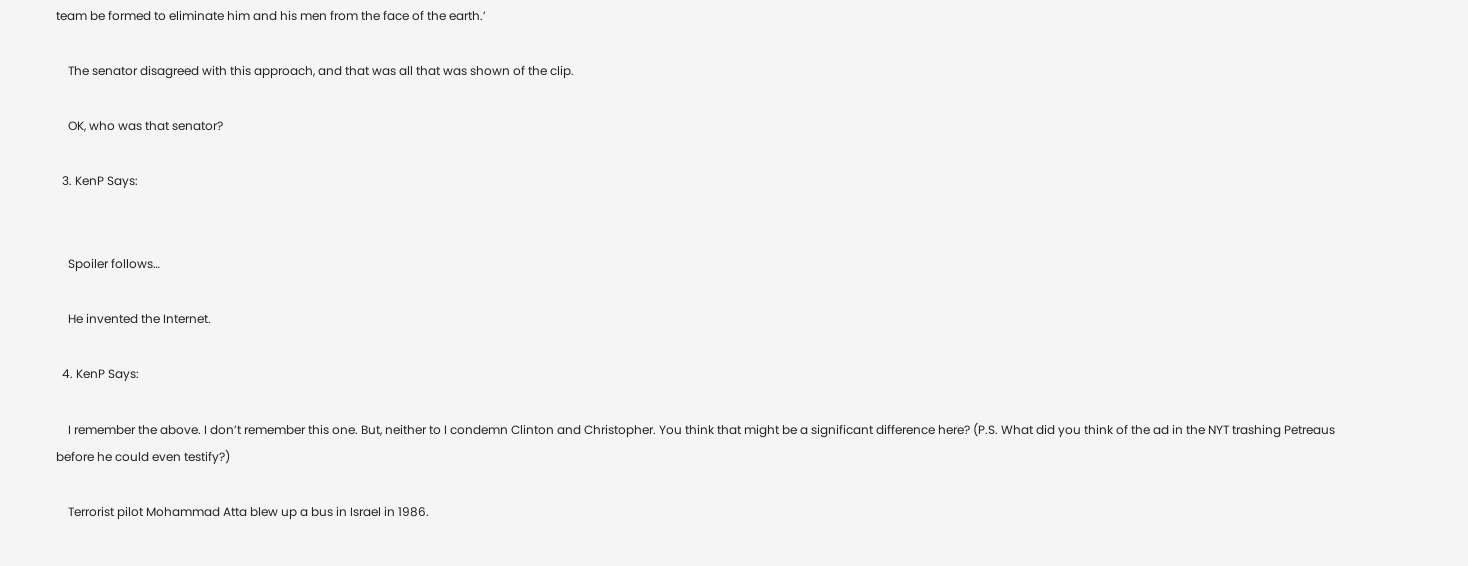team be formed to eliminate him and his men from the face of the earth.’

    The senator disagreed with this approach, and that was all that was shown of the clip.

    OK, who was that senator?

  3. KenP Says:


    Spoiler follows…

    He invented the Internet.

  4. KenP Says:

    I remember the above. I don’t remember this one. But, neither to I condemn Clinton and Christopher. You think that might be a significant difference here? (P.S. What did you think of the ad in the NYT trashing Petreaus before he could even testify?)

    Terrorist pilot Mohammad Atta blew up a bus in Israel in 1986.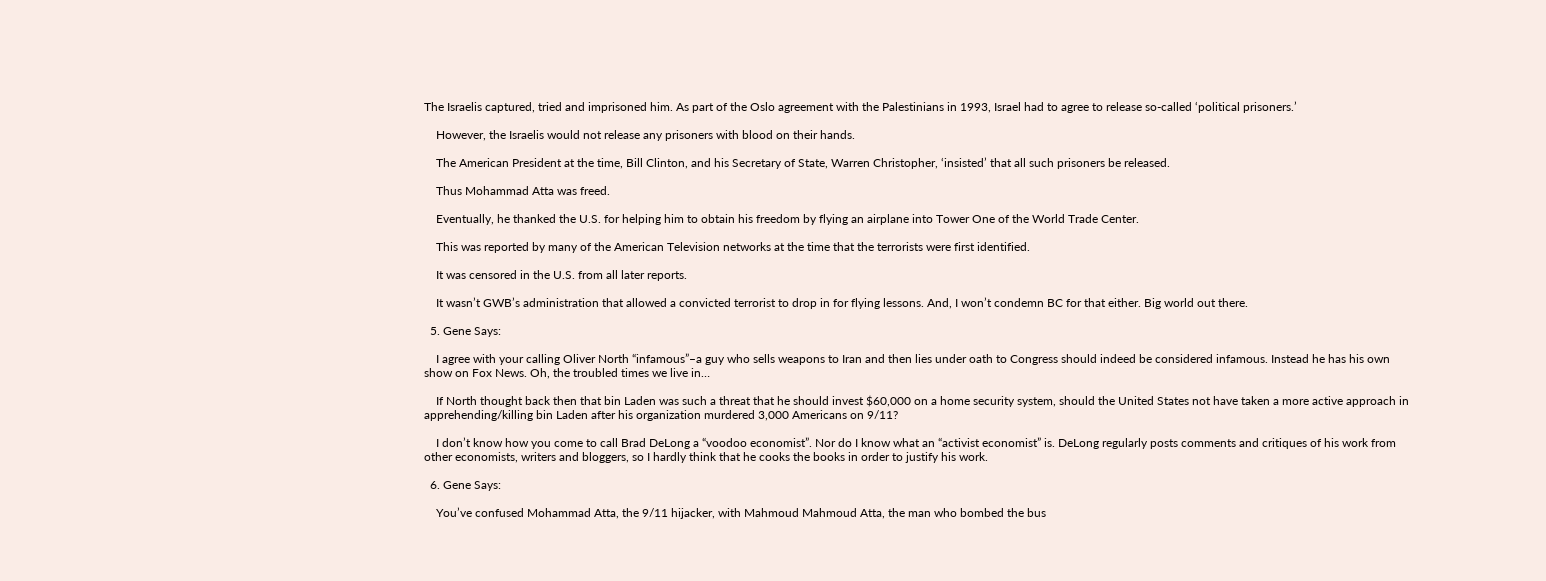The Israelis captured, tried and imprisoned him. As part of the Oslo agreement with the Palestinians in 1993, Israel had to agree to release so-called ‘political prisoners.’

    However, the Israelis would not release any prisoners with blood on their hands.

    The American President at the time, Bill Clinton, and his Secretary of State, Warren Christopher, ‘insisted’ that all such prisoners be released.

    Thus Mohammad Atta was freed.

    Eventually, he thanked the U.S. for helping him to obtain his freedom by flying an airplane into Tower One of the World Trade Center.

    This was reported by many of the American Television networks at the time that the terrorists were first identified.

    It was censored in the U.S. from all later reports.

    It wasn’t GWB’s administration that allowed a convicted terrorist to drop in for flying lessons. And, I won’t condemn BC for that either. Big world out there.

  5. Gene Says:

    I agree with your calling Oliver North “infamous”–a guy who sells weapons to Iran and then lies under oath to Congress should indeed be considered infamous. Instead he has his own show on Fox News. Oh, the troubled times we live in…

    If North thought back then that bin Laden was such a threat that he should invest $60,000 on a home security system, should the United States not have taken a more active approach in apprehending/killing bin Laden after his organization murdered 3,000 Americans on 9/11?

    I don’t know how you come to call Brad DeLong a “voodoo economist”. Nor do I know what an “activist economist” is. DeLong regularly posts comments and critiques of his work from other economists, writers and bloggers, so I hardly think that he cooks the books in order to justify his work.

  6. Gene Says:

    You’ve confused Mohammad Atta, the 9/11 hijacker, with Mahmoud Mahmoud Atta, the man who bombed the bus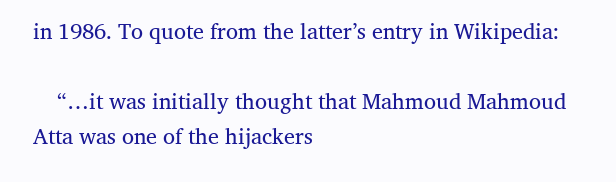in 1986. To quote from the latter’s entry in Wikipedia:

    “…it was initially thought that Mahmoud Mahmoud Atta was one of the hijackers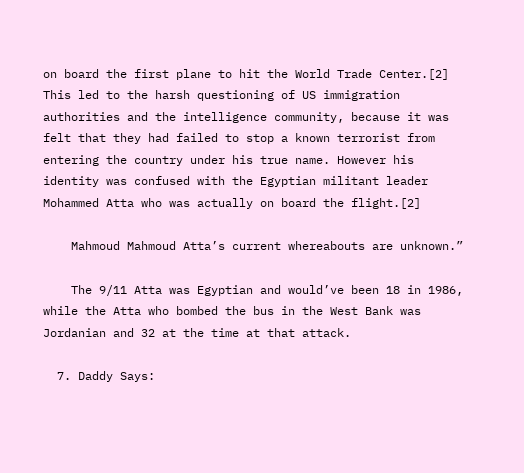on board the first plane to hit the World Trade Center.[2] This led to the harsh questioning of US immigration authorities and the intelligence community, because it was felt that they had failed to stop a known terrorist from entering the country under his true name. However his identity was confused with the Egyptian militant leader Mohammed Atta who was actually on board the flight.[2]

    Mahmoud Mahmoud Atta’s current whereabouts are unknown.”

    The 9/11 Atta was Egyptian and would’ve been 18 in 1986, while the Atta who bombed the bus in the West Bank was Jordanian and 32 at the time at that attack.

  7. Daddy Says: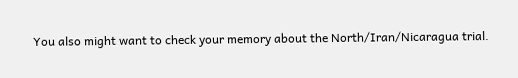You also might want to check your memory about the North/Iran/Nicaragua trial.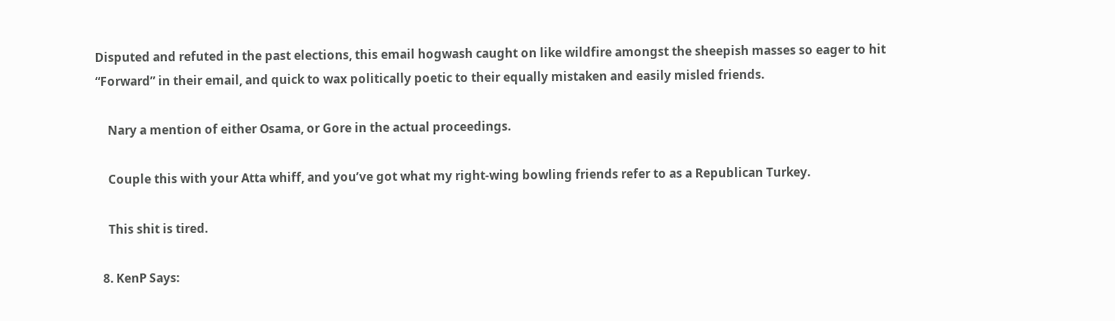Disputed and refuted in the past elections, this email hogwash caught on like wildfire amongst the sheepish masses so eager to hit “Forward” in their email, and quick to wax politically poetic to their equally mistaken and easily misled friends.

    Nary a mention of either Osama, or Gore in the actual proceedings.

    Couple this with your Atta whiff, and you’ve got what my right-wing bowling friends refer to as a Republican Turkey.

    This shit is tired.

  8. KenP Says: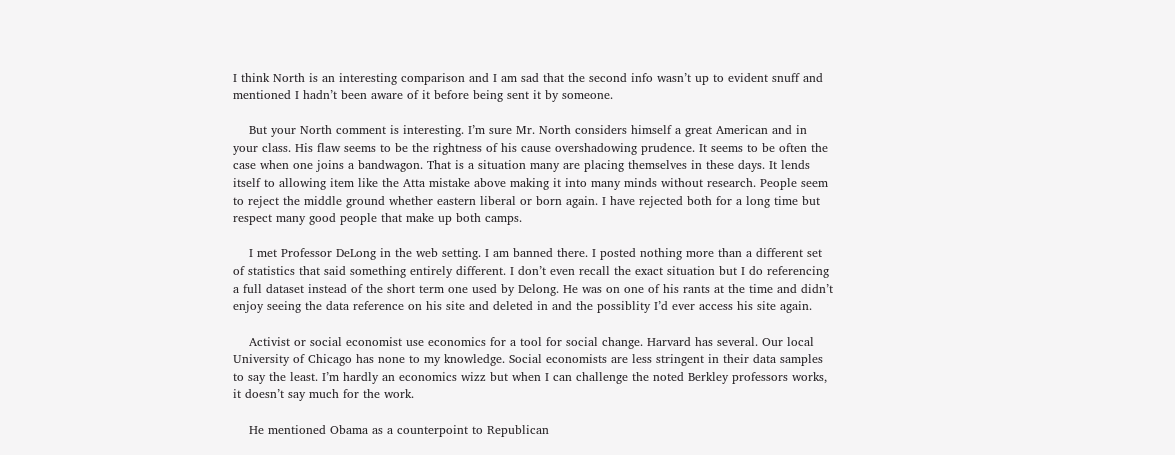I think North is an interesting comparison and I am sad that the second info wasn’t up to evident snuff and mentioned I hadn’t been aware of it before being sent it by someone.

    But your North comment is interesting. I’m sure Mr. North considers himself a great American and in your class. His flaw seems to be the rightness of his cause overshadowing prudence. It seems to be often the case when one joins a bandwagon. That is a situation many are placing themselves in these days. It lends itself to allowing item like the Atta mistake above making it into many minds without research. People seem to reject the middle ground whether eastern liberal or born again. I have rejected both for a long time but respect many good people that make up both camps.

    I met Professor DeLong in the web setting. I am banned there. I posted nothing more than a different set of statistics that said something entirely different. I don’t even recall the exact situation but I do referencing a full dataset instead of the short term one used by Delong. He was on one of his rants at the time and didn’t enjoy seeing the data reference on his site and deleted in and the possiblity I’d ever access his site again.

    Activist or social economist use economics for a tool for social change. Harvard has several. Our local University of Chicago has none to my knowledge. Social economists are less stringent in their data samples to say the least. I’m hardly an economics wizz but when I can challenge the noted Berkley professors works, it doesn’t say much for the work.

    He mentioned Obama as a counterpoint to Republican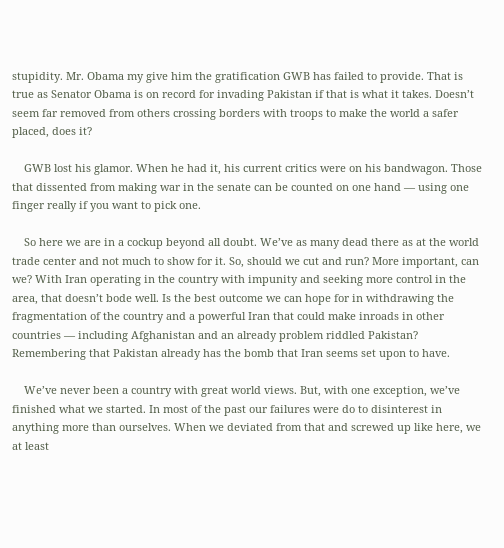stupidity. Mr. Obama my give him the gratification GWB has failed to provide. That is true as Senator Obama is on record for invading Pakistan if that is what it takes. Doesn’t seem far removed from others crossing borders with troops to make the world a safer placed, does it?

    GWB lost his glamor. When he had it, his current critics were on his bandwagon. Those that dissented from making war in the senate can be counted on one hand — using one finger really if you want to pick one.

    So here we are in a cockup beyond all doubt. We’ve as many dead there as at the world trade center and not much to show for it. So, should we cut and run? More important, can we? With Iran operating in the country with impunity and seeking more control in the area, that doesn’t bode well. Is the best outcome we can hope for in withdrawing the fragmentation of the country and a powerful Iran that could make inroads in other countries — including Afghanistan and an already problem riddled Pakistan? Remembering that Pakistan already has the bomb that Iran seems set upon to have.

    We’ve never been a country with great world views. But, with one exception, we’ve finished what we started. In most of the past our failures were do to disinterest in anything more than ourselves. When we deviated from that and screwed up like here, we at least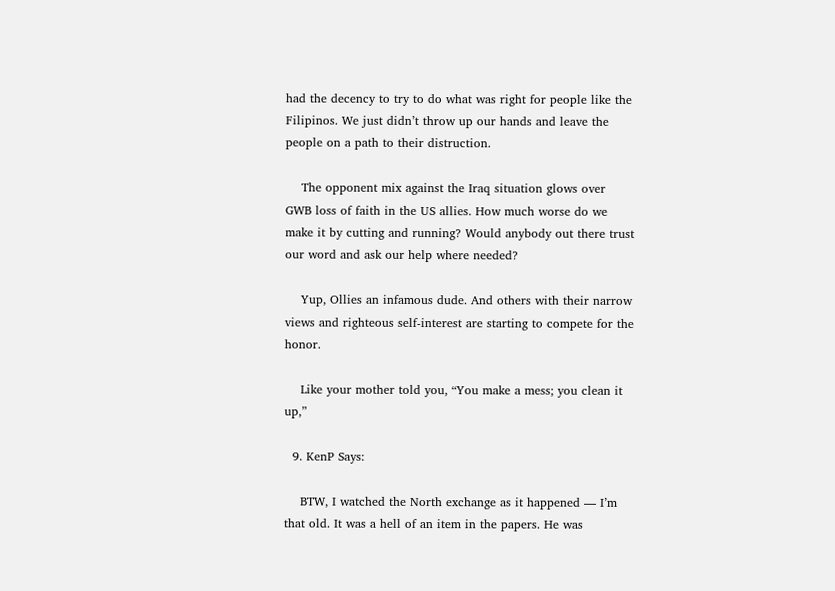had the decency to try to do what was right for people like the Filipinos. We just didn’t throw up our hands and leave the people on a path to their distruction.

    The opponent mix against the Iraq situation glows over GWB loss of faith in the US allies. How much worse do we make it by cutting and running? Would anybody out there trust our word and ask our help where needed?

    Yup, Ollies an infamous dude. And others with their narrow views and righteous self-interest are starting to compete for the honor.

    Like your mother told you, “You make a mess; you clean it up,”

  9. KenP Says:

    BTW, I watched the North exchange as it happened — I’m that old. It was a hell of an item in the papers. He was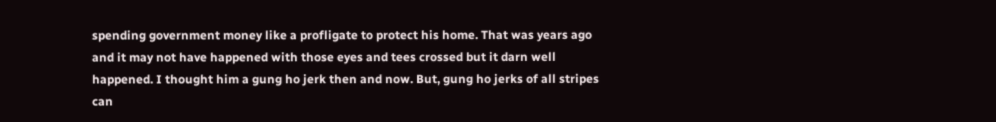spending government money like a profligate to protect his home. That was years ago and it may not have happened with those eyes and tees crossed but it darn well happened. I thought him a gung ho jerk then and now. But, gung ho jerks of all stripes can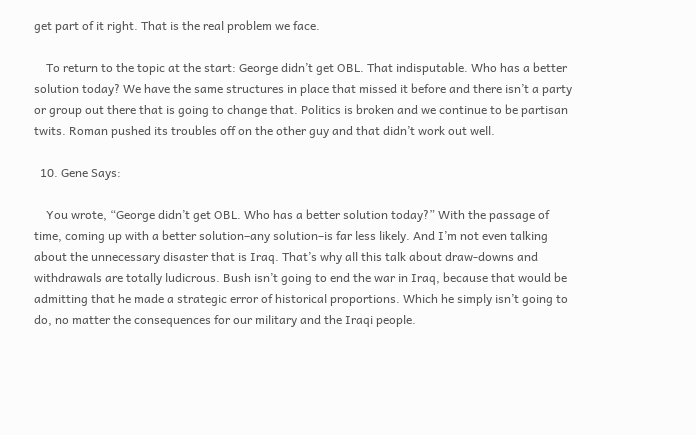get part of it right. That is the real problem we face.

    To return to the topic at the start: George didn’t get OBL. That indisputable. Who has a better solution today? We have the same structures in place that missed it before and there isn’t a party or group out there that is going to change that. Politics is broken and we continue to be partisan twits. Roman pushed its troubles off on the other guy and that didn’t work out well.

  10. Gene Says:

    You wrote, “George didn’t get OBL. Who has a better solution today?” With the passage of time, coming up with a better solution–any solution–is far less likely. And I’m not even talking about the unnecessary disaster that is Iraq. That’s why all this talk about draw-downs and withdrawals are totally ludicrous. Bush isn’t going to end the war in Iraq, because that would be admitting that he made a strategic error of historical proportions. Which he simply isn’t going to do, no matter the consequences for our military and the Iraqi people.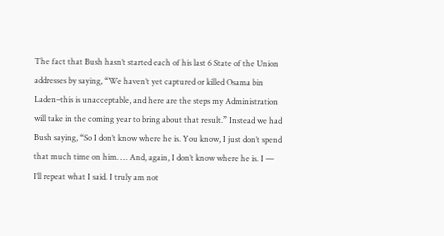The fact that Bush hasn’t started each of his last 6 State of the Union addresses by saying, “We haven’t yet captured or killed Osama bin Laden–this is unacceptable, and here are the steps my Administration will take in the coming year to bring about that result.” Instead we had Bush saying, “So I don’t know where he is. You know, I just don’t spend that much time on him. … And, again, I don’t know where he is. I — I’ll repeat what I said. I truly am not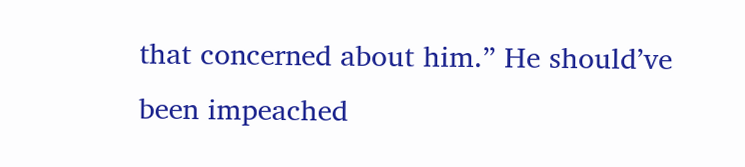that concerned about him.” He should’ve been impeached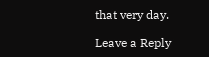that very day.

Leave a Reply